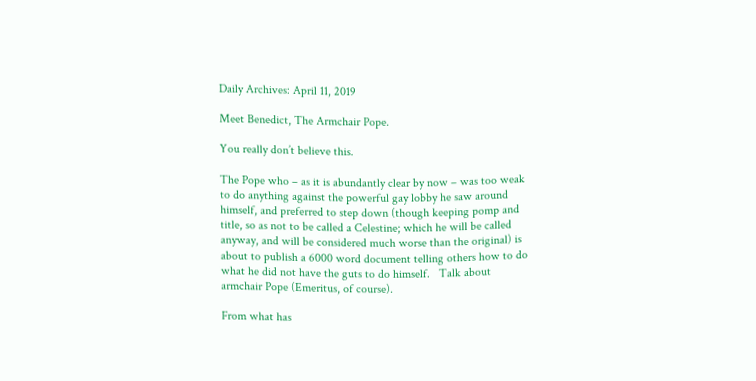Daily Archives: April 11, 2019

Meet Benedict, The Armchair Pope.

You really don’t believe this.

The Pope who – as it is abundantly clear by now – was too weak to do anything against the powerful gay lobby he saw around himself, and preferred to step down (though keeping pomp and title, so as not to be called a Celestine; which he will be called anyway, and will be considered much worse than the original) is about to publish a 6000 word document telling others how to do what he did not have the guts to do himself.   Talk about armchair Pope (Emeritus, of course).

From what has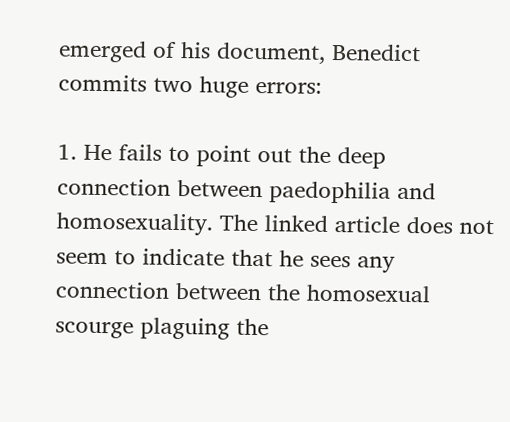emerged of his document, Benedict commits two huge errors:

1. He fails to point out the deep connection between paedophilia and homosexuality. The linked article does not seem to indicate that he sees any connection between the homosexual scourge plaguing the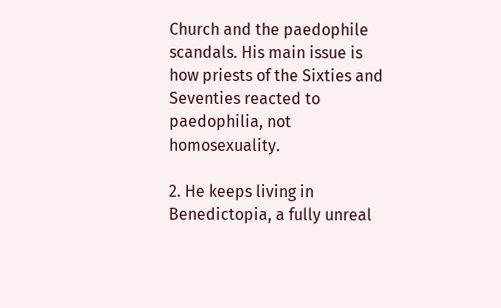Church and the paedophile scandals. His main issue is how priests of the Sixties and Seventies reacted to paedophilia, not homosexuality.

2. He keeps living in Benedictopia, a fully unreal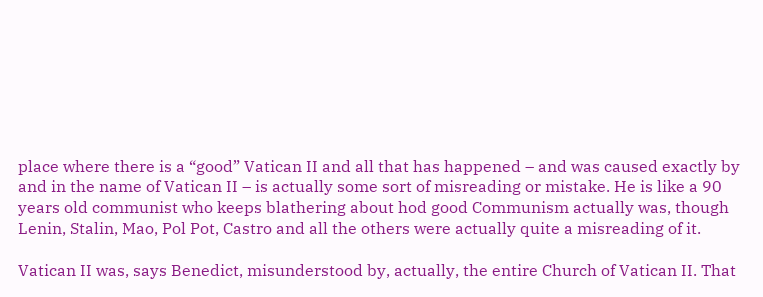place where there is a “good” Vatican II and all that has happened – and was caused exactly by and in the name of Vatican II – is actually some sort of misreading or mistake. He is like a 90 years old communist who keeps blathering about hod good Communism actually was, though Lenin, Stalin, Mao, Pol Pot, Castro and all the others were actually quite a misreading of it.

Vatican II was, says Benedict, misunderstood by, actually, the entire Church of Vatican II. That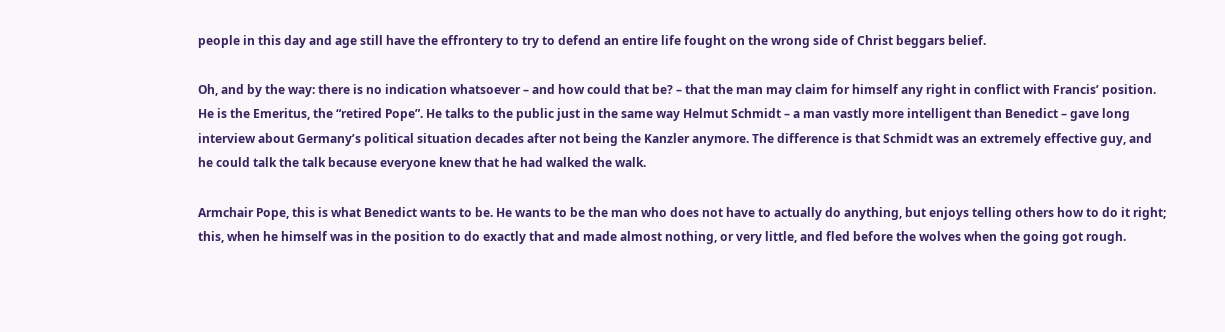people in this day and age still have the effrontery to try to defend an entire life fought on the wrong side of Christ beggars belief.

Oh, and by the way: there is no indication whatsoever – and how could that be? – that the man may claim for himself any right in conflict with Francis’ position. He is the Emeritus, the “retired Pope”. He talks to the public just in the same way Helmut Schmidt – a man vastly more intelligent than Benedict – gave long interview about Germany’s political situation decades after not being the Kanzler anymore. The difference is that Schmidt was an extremely effective guy, and he could talk the talk because everyone knew that he had walked the walk.

Armchair Pope, this is what Benedict wants to be. He wants to be the man who does not have to actually do anything, but enjoys telling others how to do it right; this, when he himself was in the position to do exactly that and made almost nothing, or very little, and fled before the wolves when the going got rough.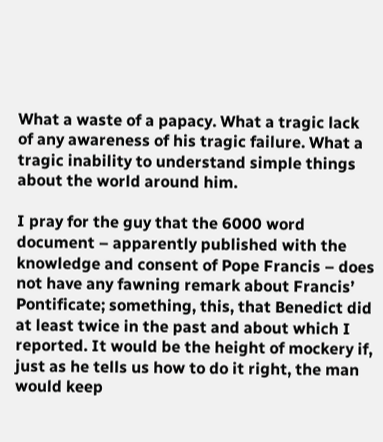What a waste of a papacy. What a tragic lack of any awareness of his tragic failure. What a tragic inability to understand simple things about the world around him.

I pray for the guy that the 6000 word document – apparently published with the knowledge and consent of Pope Francis – does not have any fawning remark about Francis’ Pontificate; something, this, that Benedict did at least twice in the past and about which I reported. It would be the height of mockery if, just as he tells us how to do it right, the man would keep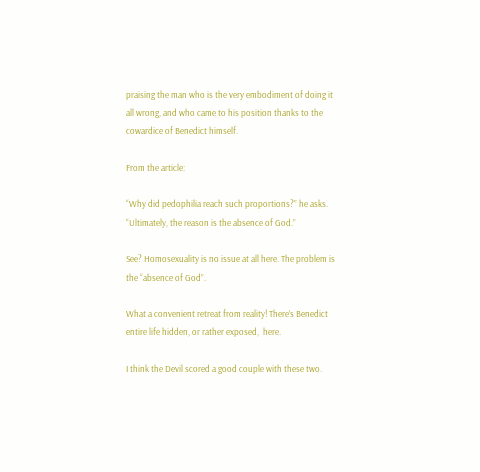praising the man who is the very embodiment of doing it all wrong, and who came to his position thanks to the cowardice of Benedict himself.

From the article:

“Why did pedophilia reach such proportions?” he asks. “Ultimately, the reason is the absence of God.”

See? Homosexuality is no issue at all here. The problem is the “absence of God”.

What a convenient retreat from reality! There’s Benedict entire life hidden, or rather exposed,  here.

I think the Devil scored a good couple with these two.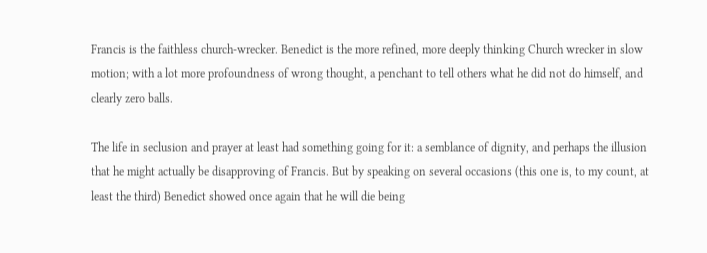Francis is the faithless church-wrecker. Benedict is the more refined, more deeply thinking Church wrecker in slow motion; with a lot more profoundness of wrong thought, a penchant to tell others what he did not do himself, and clearly zero balls.

The life in seclusion and prayer at least had something going for it: a semblance of dignity, and perhaps the illusion that he might actually be disapproving of Francis. But by speaking on several occasions (this one is, to my count, at least the third) Benedict showed once again that he will die being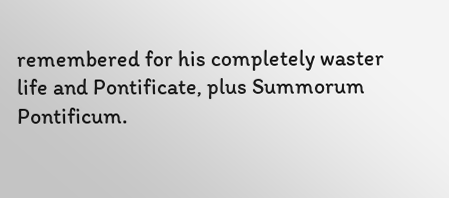remembered for his completely waster life and Pontificate, plus Summorum Pontificum.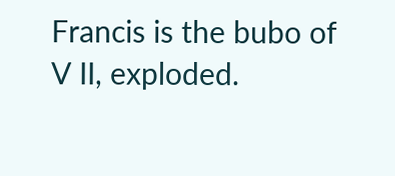Francis is the bubo of V II, exploded.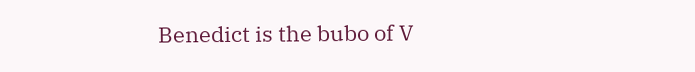Benedict is the bubo of V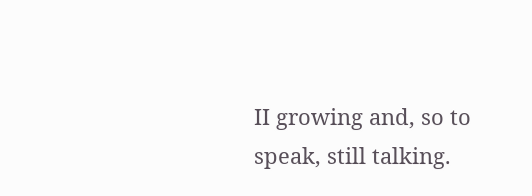II growing and, so to speak, still talking.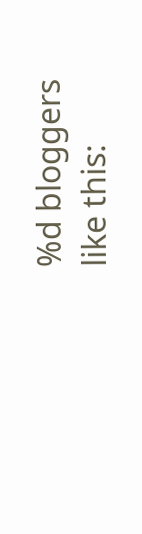%d bloggers like this: